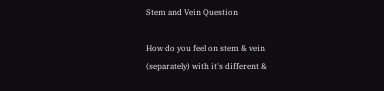Stem and Vein Question

How do you feel on stem & vein (separately) with it's different &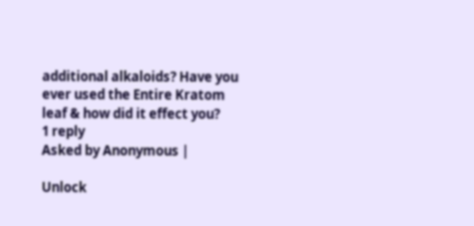additional alkaloids? Have you ever used the Entire Kratom leaf & how did it effect you?
1 reply
Asked by Anonymous |

Unlock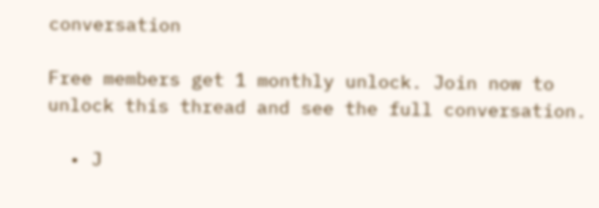conversation

Free members get 1 monthly unlock. Join now to unlock this thread and see the full conversation.

  • J